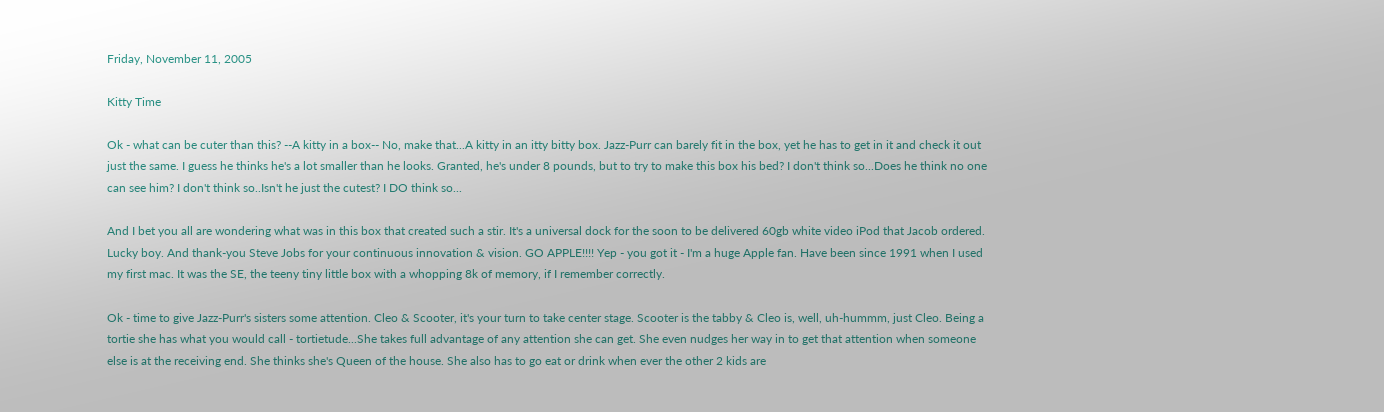Friday, November 11, 2005

Kitty Time

Ok - what can be cuter than this? --A kitty in a box-- No, make that...A kitty in an itty bitty box. Jazz-Purr can barely fit in the box, yet he has to get in it and check it out just the same. I guess he thinks he's a lot smaller than he looks. Granted, he's under 8 pounds, but to try to make this box his bed? I don't think so...Does he think no one can see him? I don't think so..Isn't he just the cutest? I DO think so...

And I bet you all are wondering what was in this box that created such a stir. It's a universal dock for the soon to be delivered 60gb white video iPod that Jacob ordered. Lucky boy. And thank-you Steve Jobs for your continuous innovation & vision. GO APPLE!!!! Yep - you got it - I'm a huge Apple fan. Have been since 1991 when I used my first mac. It was the SE, the teeny tiny little box with a whopping 8k of memory, if I remember correctly.

Ok - time to give Jazz-Purr's sisters some attention. Cleo & Scooter, it's your turn to take center stage. Scooter is the tabby & Cleo is, well, uh-hummm, just Cleo. Being a tortie she has what you would call - tortietude...She takes full advantage of any attention she can get. She even nudges her way in to get that attention when someone else is at the receiving end. She thinks she's Queen of the house. She also has to go eat or drink when ever the other 2 kids are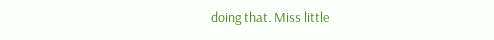doing that. Miss little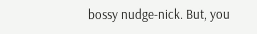bossy nudge-nick. But, you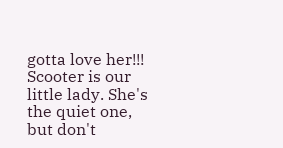gotta love her!!! Scooter is our little lady. She's the quiet one, but don't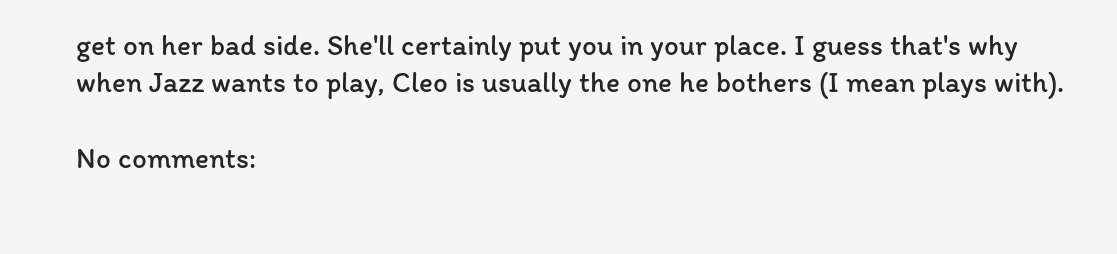get on her bad side. She'll certainly put you in your place. I guess that's why when Jazz wants to play, Cleo is usually the one he bothers (I mean plays with).

No comments: